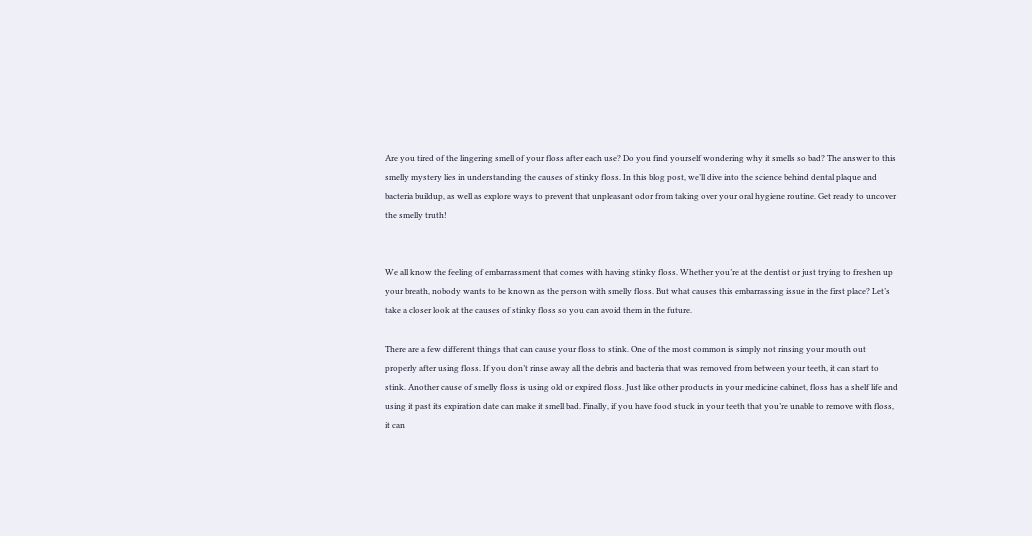Are you tired of the lingering smell of your floss after each use? Do you find yourself wondering why it smells so bad? The answer to this smelly mystery lies in understanding the causes of stinky floss. In this blog post, we’ll dive into the science behind dental plaque and bacteria buildup, as well as explore ways to prevent that unpleasant odor from taking over your oral hygiene routine. Get ready to uncover the smelly truth!


We all know the feeling of embarrassment that comes with having stinky floss. Whether you’re at the dentist or just trying to freshen up your breath, nobody wants to be known as the person with smelly floss. But what causes this embarrassing issue in the first place? Let’s take a closer look at the causes of stinky floss so you can avoid them in the future.

There are a few different things that can cause your floss to stink. One of the most common is simply not rinsing your mouth out properly after using floss. If you don’t rinse away all the debris and bacteria that was removed from between your teeth, it can start to stink. Another cause of smelly floss is using old or expired floss. Just like other products in your medicine cabinet, floss has a shelf life and using it past its expiration date can make it smell bad. Finally, if you have food stuck in your teeth that you’re unable to remove with floss, it can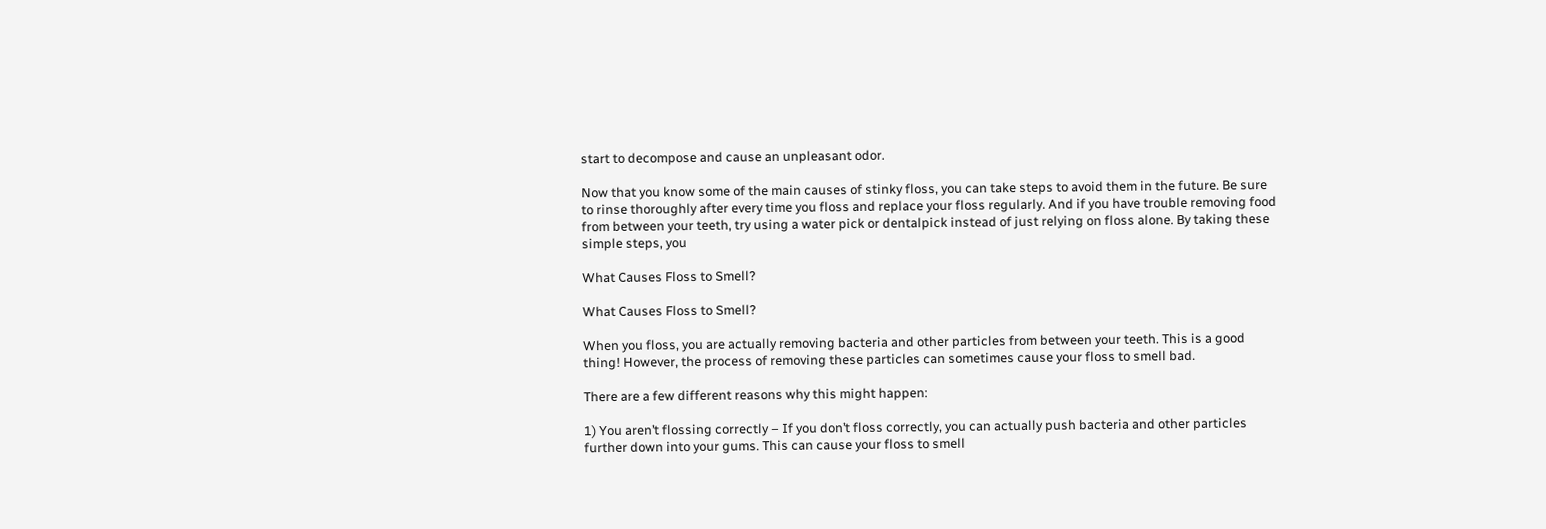start to decompose and cause an unpleasant odor.

Now that you know some of the main causes of stinky floss, you can take steps to avoid them in the future. Be sure to rinse thoroughly after every time you floss and replace your floss regularly. And if you have trouble removing food from between your teeth, try using a water pick or dentalpick instead of just relying on floss alone. By taking these simple steps, you

What Causes Floss to Smell?

What Causes Floss to Smell?

When you floss, you are actually removing bacteria and other particles from between your teeth. This is a good thing! However, the process of removing these particles can sometimes cause your floss to smell bad.

There are a few different reasons why this might happen:

1) You aren’t flossing correctly – If you don’t floss correctly, you can actually push bacteria and other particles further down into your gums. This can cause your floss to smell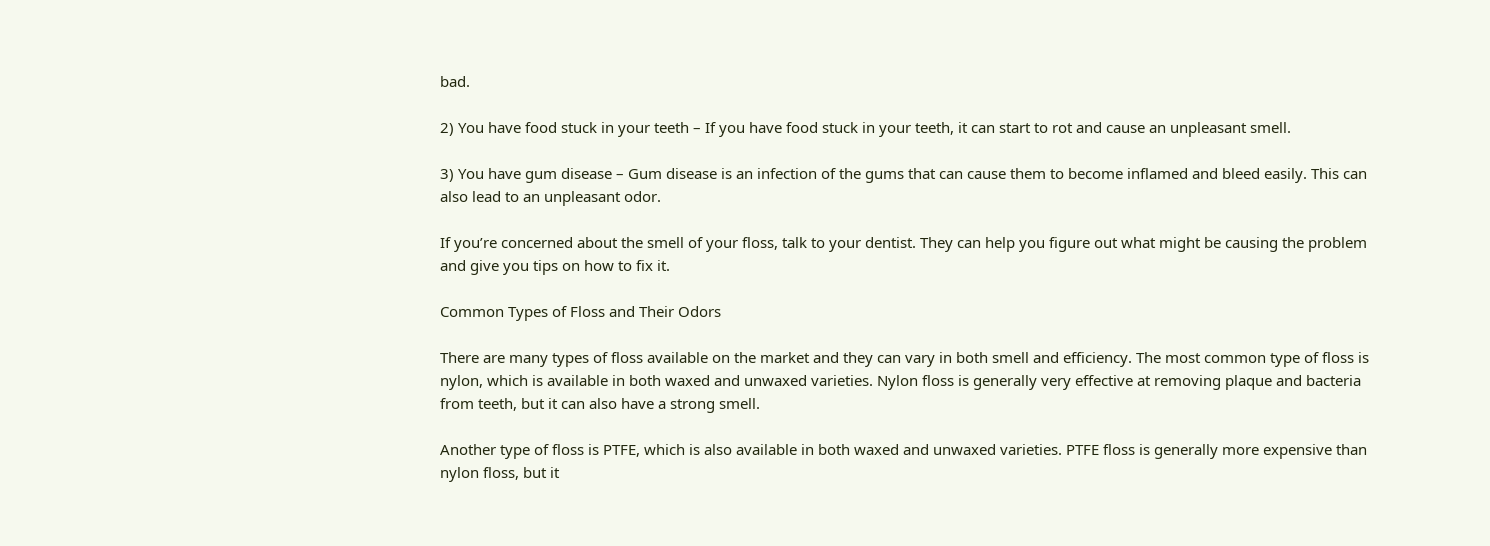bad.

2) You have food stuck in your teeth – If you have food stuck in your teeth, it can start to rot and cause an unpleasant smell.

3) You have gum disease – Gum disease is an infection of the gums that can cause them to become inflamed and bleed easily. This can also lead to an unpleasant odor.

If you’re concerned about the smell of your floss, talk to your dentist. They can help you figure out what might be causing the problem and give you tips on how to fix it.

Common Types of Floss and Their Odors

There are many types of floss available on the market and they can vary in both smell and efficiency. The most common type of floss is nylon, which is available in both waxed and unwaxed varieties. Nylon floss is generally very effective at removing plaque and bacteria from teeth, but it can also have a strong smell.

Another type of floss is PTFE, which is also available in both waxed and unwaxed varieties. PTFE floss is generally more expensive than nylon floss, but it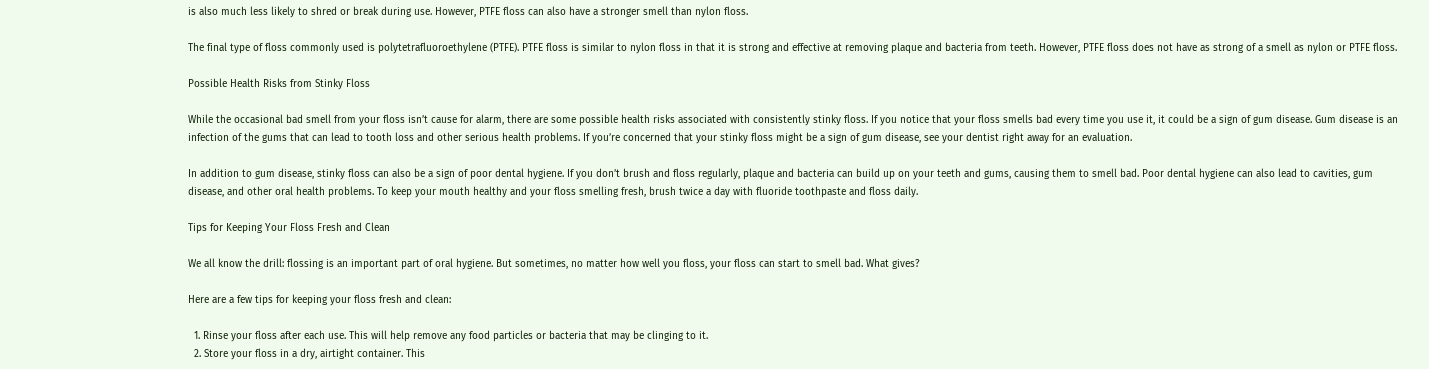is also much less likely to shred or break during use. However, PTFE floss can also have a stronger smell than nylon floss.

The final type of floss commonly used is polytetrafluoroethylene (PTFE). PTFE floss is similar to nylon floss in that it is strong and effective at removing plaque and bacteria from teeth. However, PTFE floss does not have as strong of a smell as nylon or PTFE floss.

Possible Health Risks from Stinky Floss

While the occasional bad smell from your floss isn’t cause for alarm, there are some possible health risks associated with consistently stinky floss. If you notice that your floss smells bad every time you use it, it could be a sign of gum disease. Gum disease is an infection of the gums that can lead to tooth loss and other serious health problems. If you’re concerned that your stinky floss might be a sign of gum disease, see your dentist right away for an evaluation.

In addition to gum disease, stinky floss can also be a sign of poor dental hygiene. If you don’t brush and floss regularly, plaque and bacteria can build up on your teeth and gums, causing them to smell bad. Poor dental hygiene can also lead to cavities, gum disease, and other oral health problems. To keep your mouth healthy and your floss smelling fresh, brush twice a day with fluoride toothpaste and floss daily.

Tips for Keeping Your Floss Fresh and Clean

We all know the drill: flossing is an important part of oral hygiene. But sometimes, no matter how well you floss, your floss can start to smell bad. What gives?

Here are a few tips for keeping your floss fresh and clean:

  1. Rinse your floss after each use. This will help remove any food particles or bacteria that may be clinging to it.
  2. Store your floss in a dry, airtight container. This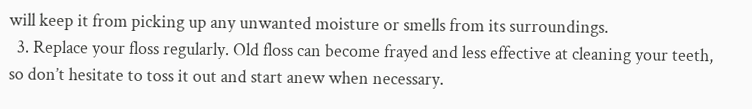will keep it from picking up any unwanted moisture or smells from its surroundings.
  3. Replace your floss regularly. Old floss can become frayed and less effective at cleaning your teeth, so don’t hesitate to toss it out and start anew when necessary.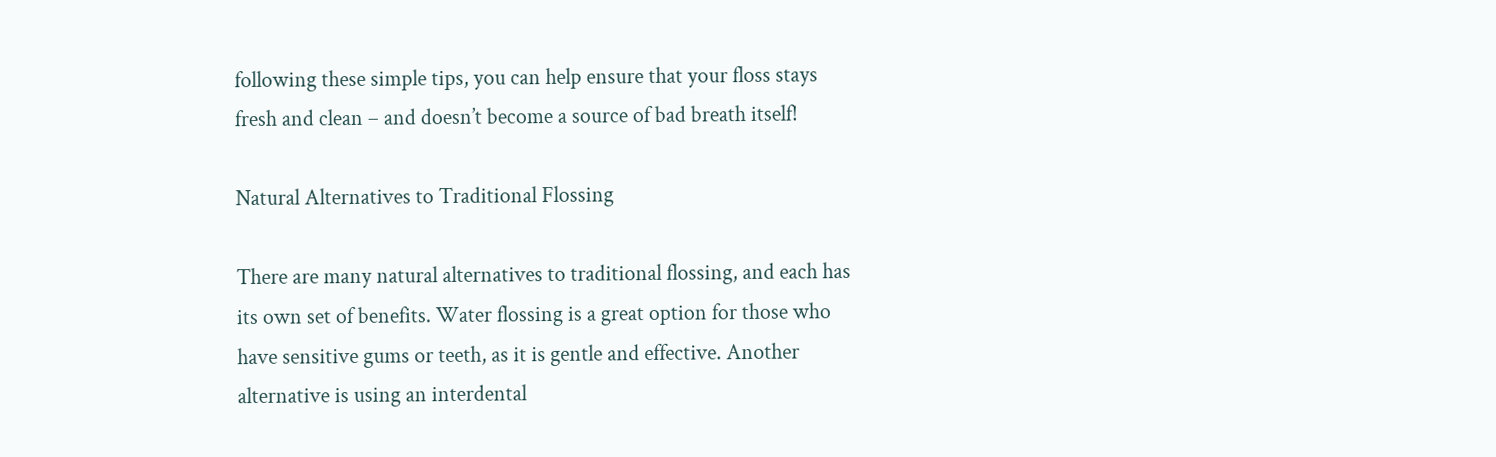following these simple tips, you can help ensure that your floss stays fresh and clean – and doesn’t become a source of bad breath itself!

Natural Alternatives to Traditional Flossing

There are many natural alternatives to traditional flossing, and each has its own set of benefits. Water flossing is a great option for those who have sensitive gums or teeth, as it is gentle and effective. Another alternative is using an interdental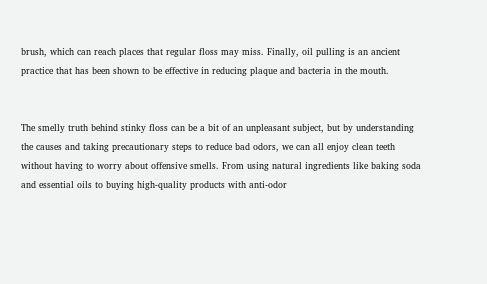brush, which can reach places that regular floss may miss. Finally, oil pulling is an ancient practice that has been shown to be effective in reducing plaque and bacteria in the mouth.


The smelly truth behind stinky floss can be a bit of an unpleasant subject, but by understanding the causes and taking precautionary steps to reduce bad odors, we can all enjoy clean teeth without having to worry about offensive smells. From using natural ingredients like baking soda and essential oils to buying high-quality products with anti-odor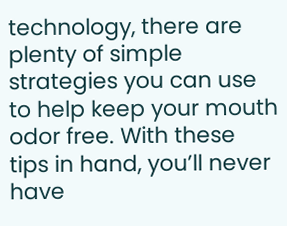technology, there are plenty of simple strategies you can use to help keep your mouth odor free. With these tips in hand, you’ll never have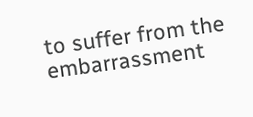to suffer from the embarrassment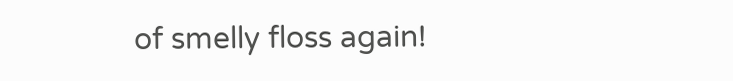of smelly floss again!